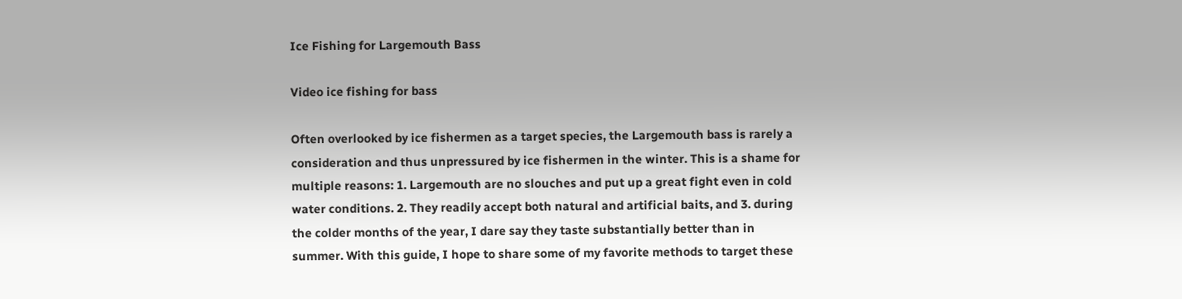Ice Fishing for Largemouth Bass

Video ice fishing for bass

Often overlooked by ice fishermen as a target species, the Largemouth bass is rarely a consideration and thus unpressured by ice fishermen in the winter. This is a shame for multiple reasons: 1. Largemouth are no slouches and put up a great fight even in cold water conditions. 2. They readily accept both natural and artificial baits, and 3. during the colder months of the year, I dare say they taste substantially better than in summer. With this guide, I hope to share some of my favorite methods to target these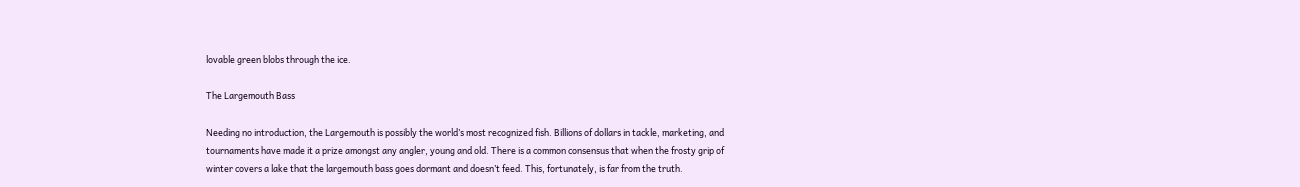lovable green blobs through the ice.

The Largemouth Bass

Needing no introduction, the Largemouth is possibly the world’s most recognized fish. Billions of dollars in tackle, marketing, and tournaments have made it a prize amongst any angler, young and old. There is a common consensus that when the frosty grip of winter covers a lake that the largemouth bass goes dormant and doesn’t feed. This, fortunately, is far from the truth.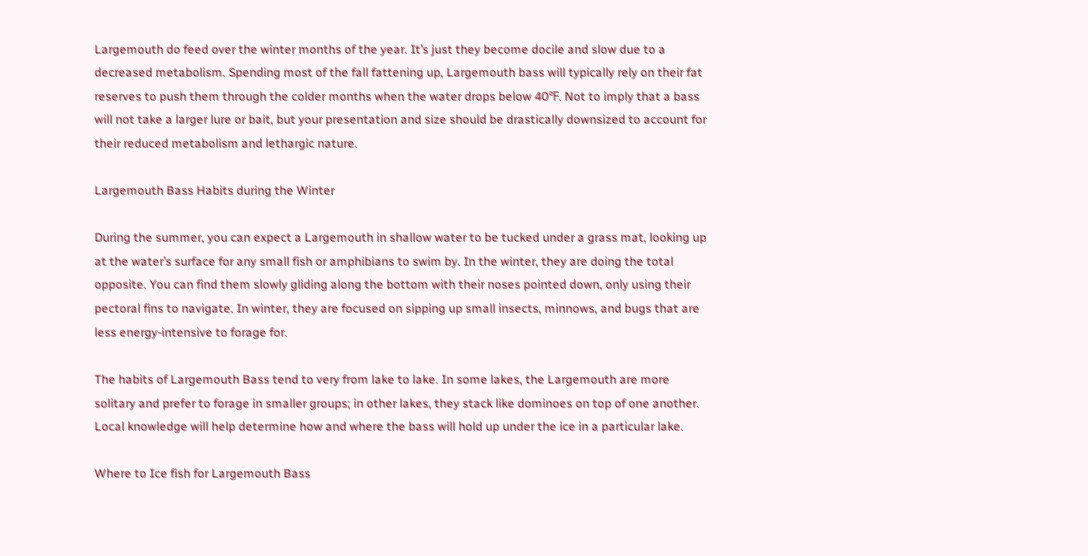Largemouth do feed over the winter months of the year. It’s just they become docile and slow due to a decreased metabolism. Spending most of the fall fattening up, Largemouth bass will typically rely on their fat reserves to push them through the colder months when the water drops below 40℉. Not to imply that a bass will not take a larger lure or bait, but your presentation and size should be drastically downsized to account for their reduced metabolism and lethargic nature.

Largemouth Bass Habits during the Winter

During the summer, you can expect a Largemouth in shallow water to be tucked under a grass mat, looking up at the water’s surface for any small fish or amphibians to swim by. In the winter, they are doing the total opposite. You can find them slowly gliding along the bottom with their noses pointed down, only using their pectoral fins to navigate. In winter, they are focused on sipping up small insects, minnows, and bugs that are less energy-intensive to forage for.

The habits of Largemouth Bass tend to very from lake to lake. In some lakes, the Largemouth are more solitary and prefer to forage in smaller groups; in other lakes, they stack like dominoes on top of one another. Local knowledge will help determine how and where the bass will hold up under the ice in a particular lake.

Where to Ice fish for Largemouth Bass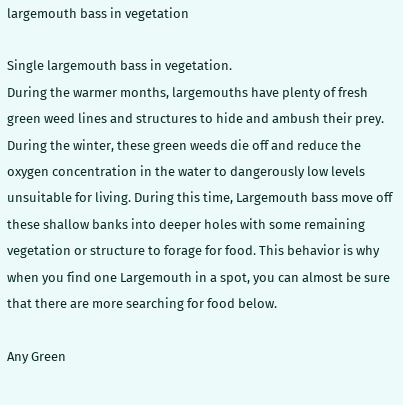largemouth bass in vegetation

Single largemouth bass in vegetation.
During the warmer months, largemouths have plenty of fresh green weed lines and structures to hide and ambush their prey. During the winter, these green weeds die off and reduce the oxygen concentration in the water to dangerously low levels unsuitable for living. During this time, Largemouth bass move off these shallow banks into deeper holes with some remaining vegetation or structure to forage for food. This behavior is why when you find one Largemouth in a spot, you can almost be sure that there are more searching for food below.

Any Green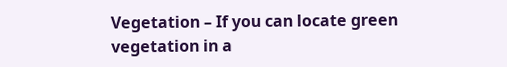Vegetation – If you can locate green vegetation in a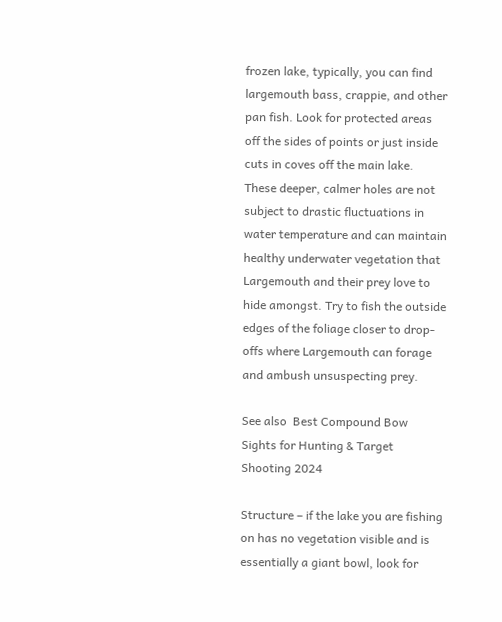frozen lake, typically, you can find largemouth bass, crappie, and other pan fish. Look for protected areas off the sides of points or just inside cuts in coves off the main lake. These deeper, calmer holes are not subject to drastic fluctuations in water temperature and can maintain healthy underwater vegetation that Largemouth and their prey love to hide amongst. Try to fish the outside edges of the foliage closer to drop-offs where Largemouth can forage and ambush unsuspecting prey.

See also  Best Compound Bow Sights for Hunting & Target Shooting 2024

Structure – if the lake you are fishing on has no vegetation visible and is essentially a giant bowl, look for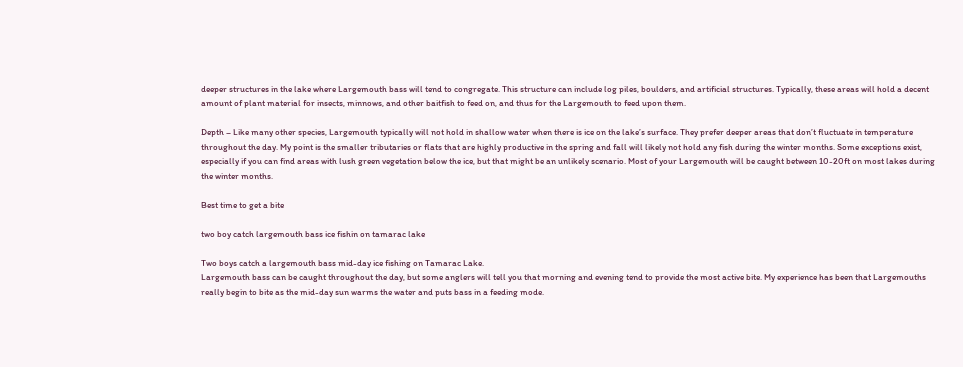deeper structures in the lake where Largemouth bass will tend to congregate. This structure can include log piles, boulders, and artificial structures. Typically, these areas will hold a decent amount of plant material for insects, minnows, and other baitfish to feed on, and thus for the Largemouth to feed upon them.

Depth – Like many other species, Largemouth typically will not hold in shallow water when there is ice on the lake’s surface. They prefer deeper areas that don’t fluctuate in temperature throughout the day. My point is the smaller tributaries or flats that are highly productive in the spring and fall will likely not hold any fish during the winter months. Some exceptions exist, especially if you can find areas with lush green vegetation below the ice, but that might be an unlikely scenario. Most of your Largemouth will be caught between 10-20ft on most lakes during the winter months.

Best time to get a bite

two boy catch largemouth bass ice fishin on tamarac lake

Two boys catch a largemouth bass mid-day ice fishing on Tamarac Lake.
Largemouth bass can be caught throughout the day, but some anglers will tell you that morning and evening tend to provide the most active bite. My experience has been that Largemouths really begin to bite as the mid-day sun warms the water and puts bass in a feeding mode.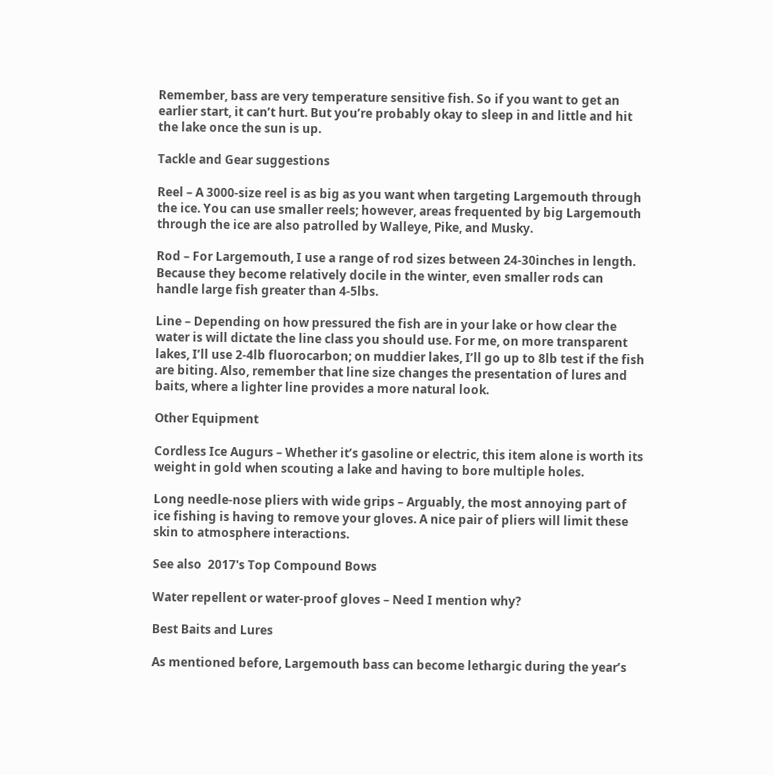Remember, bass are very temperature sensitive fish. So if you want to get an earlier start, it can’t hurt. But you’re probably okay to sleep in and little and hit the lake once the sun is up.

Tackle and Gear suggestions

Reel – A 3000-size reel is as big as you want when targeting Largemouth through the ice. You can use smaller reels; however, areas frequented by big Largemouth through the ice are also patrolled by Walleye, Pike, and Musky.

Rod – For Largemouth, I use a range of rod sizes between 24-30inches in length. Because they become relatively docile in the winter, even smaller rods can handle large fish greater than 4-5lbs.

Line – Depending on how pressured the fish are in your lake or how clear the water is will dictate the line class you should use. For me, on more transparent lakes, I’ll use 2-4lb fluorocarbon; on muddier lakes, I’ll go up to 8lb test if the fish are biting. Also, remember that line size changes the presentation of lures and baits, where a lighter line provides a more natural look.

Other Equipment

Cordless Ice Augurs – Whether it’s gasoline or electric, this item alone is worth its weight in gold when scouting a lake and having to bore multiple holes.

Long needle-nose pliers with wide grips – Arguably, the most annoying part of ice fishing is having to remove your gloves. A nice pair of pliers will limit these skin to atmosphere interactions.

See also  2017's Top Compound Bows

Water repellent or water-proof gloves – Need I mention why?

Best Baits and Lures

As mentioned before, Largemouth bass can become lethargic during the year’s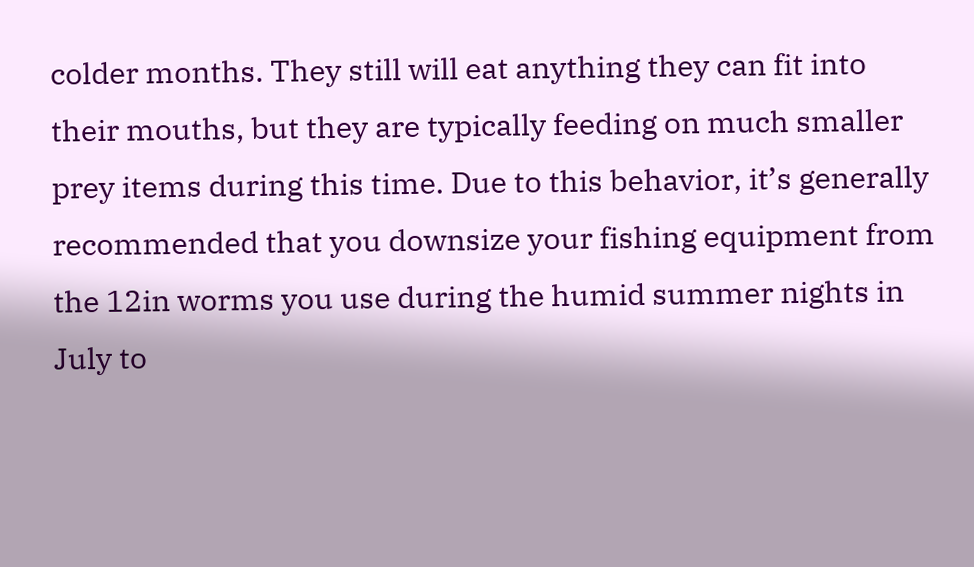colder months. They still will eat anything they can fit into their mouths, but they are typically feeding on much smaller prey items during this time. Due to this behavior, it’s generally recommended that you downsize your fishing equipment from the 12in worms you use during the humid summer nights in July to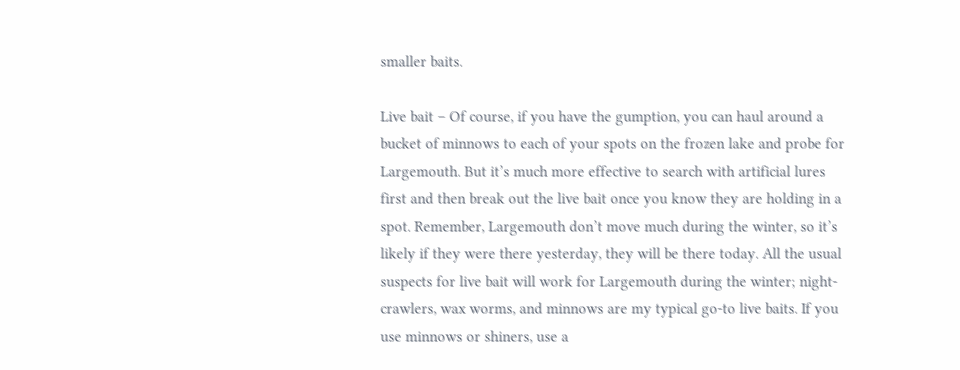smaller baits.

Live bait – Of course, if you have the gumption, you can haul around a bucket of minnows to each of your spots on the frozen lake and probe for Largemouth. But it’s much more effective to search with artificial lures first and then break out the live bait once you know they are holding in a spot. Remember, Largemouth don’t move much during the winter, so it’s likely if they were there yesterday, they will be there today. All the usual suspects for live bait will work for Largemouth during the winter; night-crawlers, wax worms, and minnows are my typical go-to live baits. If you use minnows or shiners, use a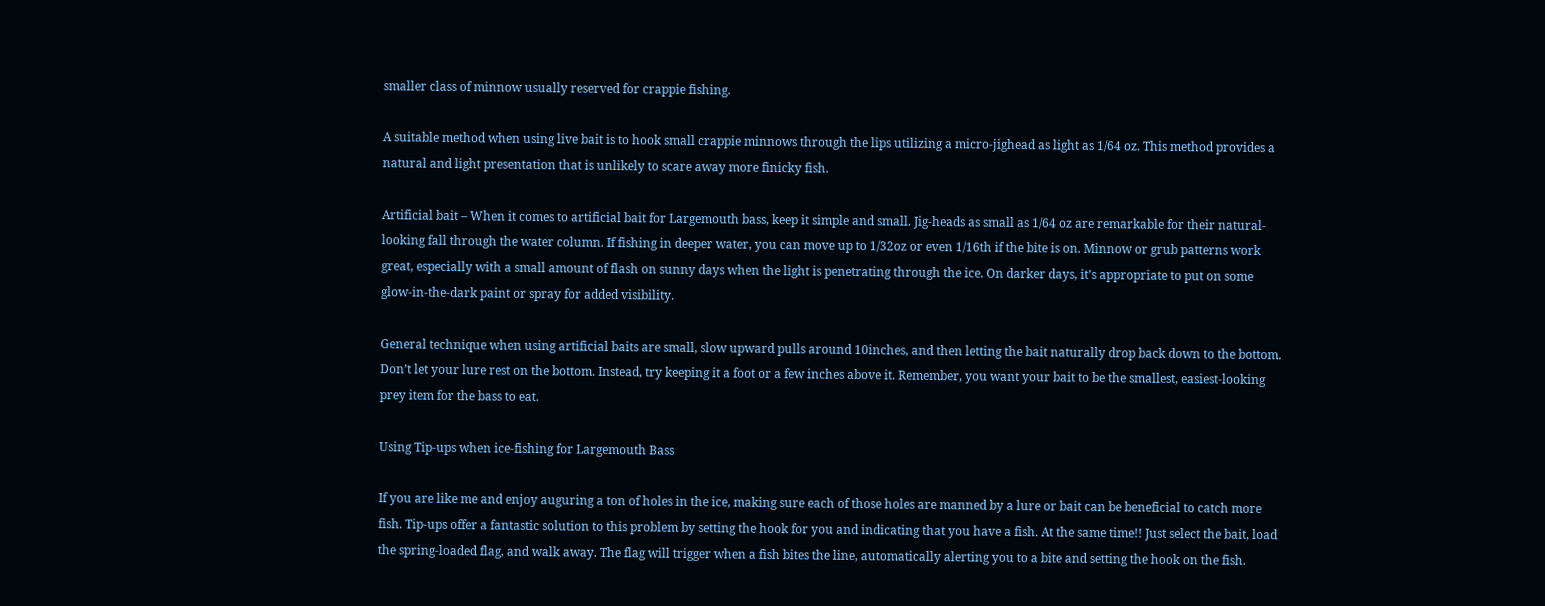smaller class of minnow usually reserved for crappie fishing.

A suitable method when using live bait is to hook small crappie minnows through the lips utilizing a micro-jighead as light as 1/64 oz. This method provides a natural and light presentation that is unlikely to scare away more finicky fish.

Artificial bait – When it comes to artificial bait for Largemouth bass, keep it simple and small. Jig-heads as small as 1/64 oz are remarkable for their natural-looking fall through the water column. If fishing in deeper water, you can move up to 1/32oz or even 1/16th if the bite is on. Minnow or grub patterns work great, especially with a small amount of flash on sunny days when the light is penetrating through the ice. On darker days, it’s appropriate to put on some glow-in-the-dark paint or spray for added visibility.

General technique when using artificial baits are small, slow upward pulls around 10inches, and then letting the bait naturally drop back down to the bottom. Don’t let your lure rest on the bottom. Instead, try keeping it a foot or a few inches above it. Remember, you want your bait to be the smallest, easiest-looking prey item for the bass to eat.

Using Tip-ups when ice-fishing for Largemouth Bass

If you are like me and enjoy auguring a ton of holes in the ice, making sure each of those holes are manned by a lure or bait can be beneficial to catch more fish. Tip-ups offer a fantastic solution to this problem by setting the hook for you and indicating that you have a fish. At the same time!! Just select the bait, load the spring-loaded flag, and walk away. The flag will trigger when a fish bites the line, automatically alerting you to a bite and setting the hook on the fish.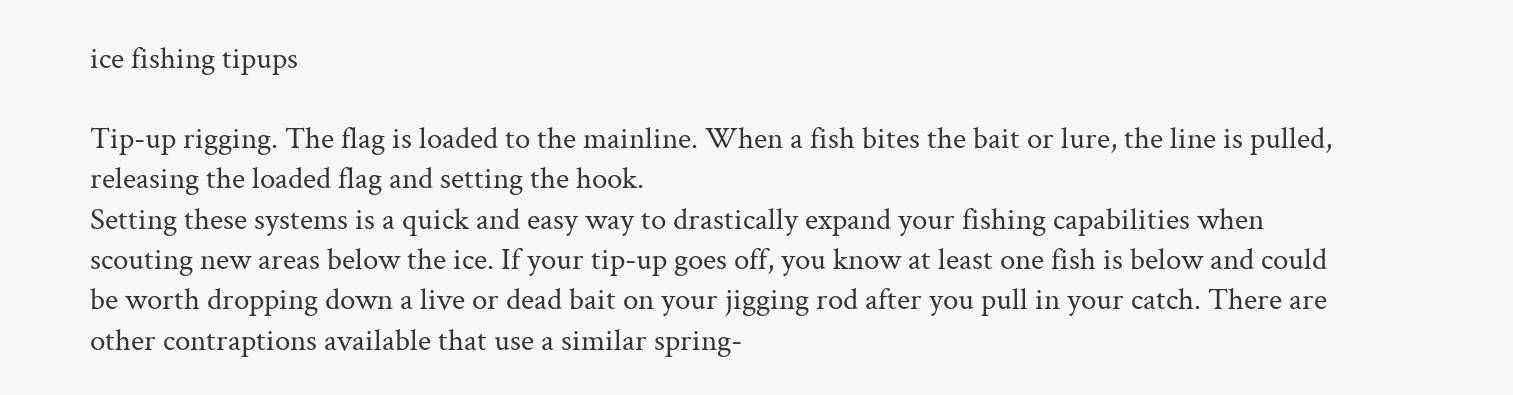ice fishing tipups

Tip-up rigging. The flag is loaded to the mainline. When a fish bites the bait or lure, the line is pulled, releasing the loaded flag and setting the hook.
Setting these systems is a quick and easy way to drastically expand your fishing capabilities when scouting new areas below the ice. If your tip-up goes off, you know at least one fish is below and could be worth dropping down a live or dead bait on your jigging rod after you pull in your catch. There are other contraptions available that use a similar spring-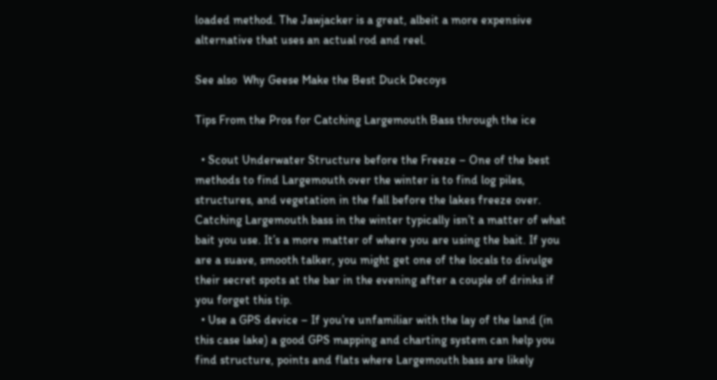loaded method. The Jawjacker is a great, albeit a more expensive alternative that uses an actual rod and reel.

See also  Why Geese Make the Best Duck Decoys

Tips From the Pros for Catching Largemouth Bass through the ice

  • Scout Underwater Structure before the Freeze – One of the best methods to find Largemouth over the winter is to find log piles, structures, and vegetation in the fall before the lakes freeze over. Catching Largemouth bass in the winter typically isn’t a matter of what bait you use. It’s a more matter of where you are using the bait. If you are a suave, smooth talker, you might get one of the locals to divulge their secret spots at the bar in the evening after a couple of drinks if you forget this tip.
  • Use a GPS device – If you’re unfamiliar with the lay of the land (in this case lake) a good GPS mapping and charting system can help you find structure, points and flats where Largemouth bass are likely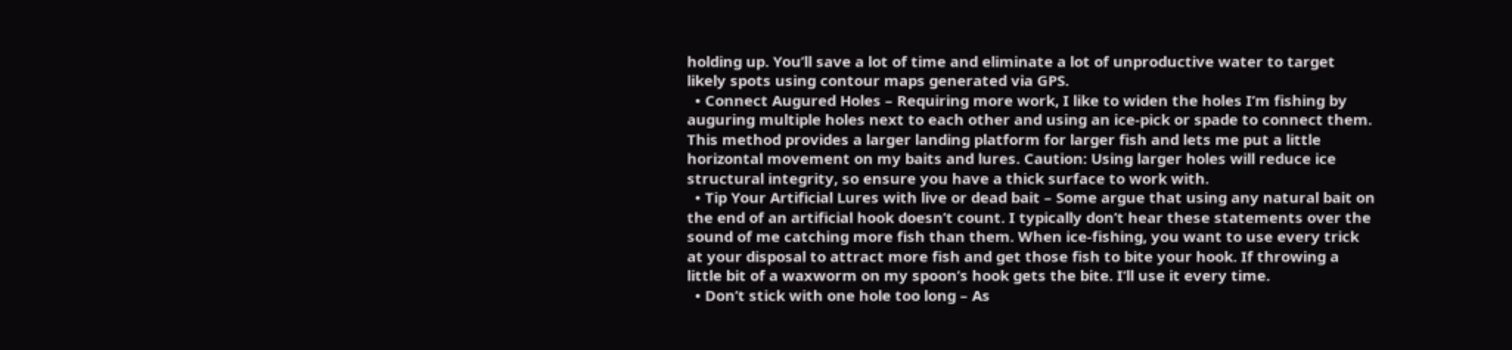holding up. You’ll save a lot of time and eliminate a lot of unproductive water to target likely spots using contour maps generated via GPS.
  • Connect Augured Holes – Requiring more work, I like to widen the holes I’m fishing by auguring multiple holes next to each other and using an ice-pick or spade to connect them. This method provides a larger landing platform for larger fish and lets me put a little horizontal movement on my baits and lures. Caution: Using larger holes will reduce ice structural integrity, so ensure you have a thick surface to work with.
  • Tip Your Artificial Lures with live or dead bait – Some argue that using any natural bait on the end of an artificial hook doesn’t count. I typically don’t hear these statements over the sound of me catching more fish than them. When ice-fishing, you want to use every trick at your disposal to attract more fish and get those fish to bite your hook. If throwing a little bit of a waxworm on my spoon’s hook gets the bite. I’ll use it every time.
  • Don’t stick with one hole too long – As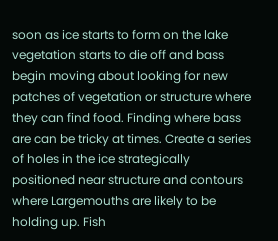soon as ice starts to form on the lake vegetation starts to die off and bass begin moving about looking for new patches of vegetation or structure where they can find food. Finding where bass are can be tricky at times. Create a series of holes in the ice strategically positioned near structure and contours where Largemouths are likely to be holding up. Fish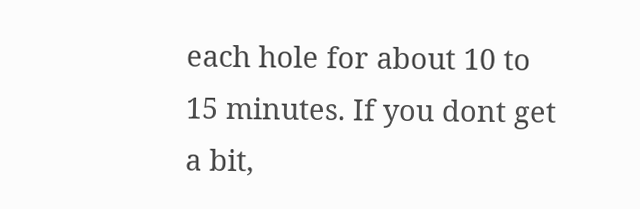each hole for about 10 to 15 minutes. If you dont get a bit,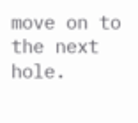move on to the next hole.